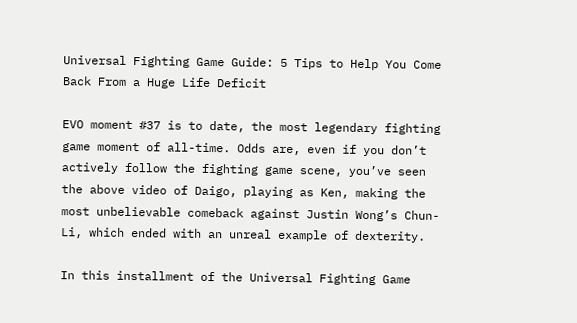Universal Fighting Game Guide: 5 Tips to Help You Come Back From a Huge Life Deficit

EVO moment #37 is to date, the most legendary fighting game moment of all-time. Odds are, even if you don’t actively follow the fighting game scene, you’ve seen the above video of Daigo, playing as Ken, making the most unbelievable comeback against Justin Wong’s Chun-Li, which ended with an unreal example of dexterity.

In this installment of the Universal Fighting Game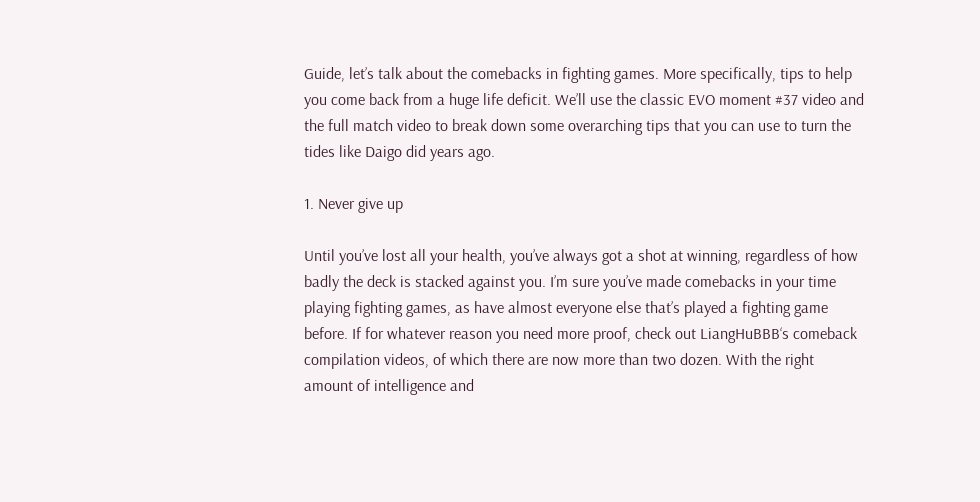Guide, let’s talk about the comebacks in fighting games. More specifically, tips to help you come back from a huge life deficit. We’ll use the classic EVO moment #37 video and the full match video to break down some overarching tips that you can use to turn the tides like Daigo did years ago.

1. Never give up

Until you’ve lost all your health, you’ve always got a shot at winning, regardless of how badly the deck is stacked against you. I’m sure you’ve made comebacks in your time playing fighting games, as have almost everyone else that’s played a fighting game before. If for whatever reason you need more proof, check out LiangHuBBB‘s comeback compilation videos, of which there are now more than two dozen. With the right amount of intelligence and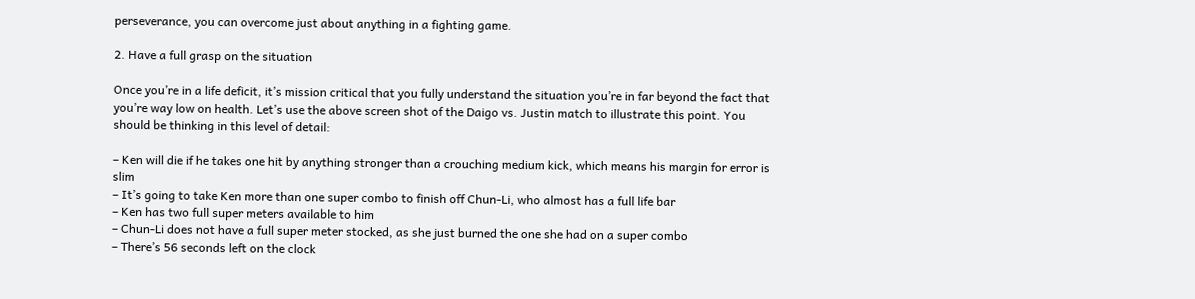perseverance, you can overcome just about anything in a fighting game.

2. Have a full grasp on the situation

Once you’re in a life deficit, it’s mission critical that you fully understand the situation you’re in far beyond the fact that you’re way low on health. Let’s use the above screen shot of the Daigo vs. Justin match to illustrate this point. You should be thinking in this level of detail:

– Ken will die if he takes one hit by anything stronger than a crouching medium kick, which means his margin for error is slim
– It’s going to take Ken more than one super combo to finish off Chun-Li, who almost has a full life bar
– Ken has two full super meters available to him
– Chun-Li does not have a full super meter stocked, as she just burned the one she had on a super combo
– There’s 56 seconds left on the clock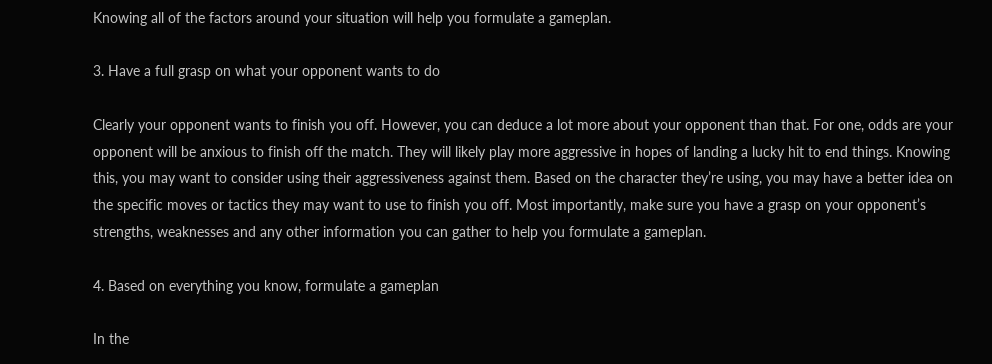Knowing all of the factors around your situation will help you formulate a gameplan.

3. Have a full grasp on what your opponent wants to do

Clearly your opponent wants to finish you off. However, you can deduce a lot more about your opponent than that. For one, odds are your opponent will be anxious to finish off the match. They will likely play more aggressive in hopes of landing a lucky hit to end things. Knowing this, you may want to consider using their aggressiveness against them. Based on the character they’re using, you may have a better idea on the specific moves or tactics they may want to use to finish you off. Most importantly, make sure you have a grasp on your opponent’s strengths, weaknesses and any other information you can gather to help you formulate a gameplan.

4. Based on everything you know, formulate a gameplan

In the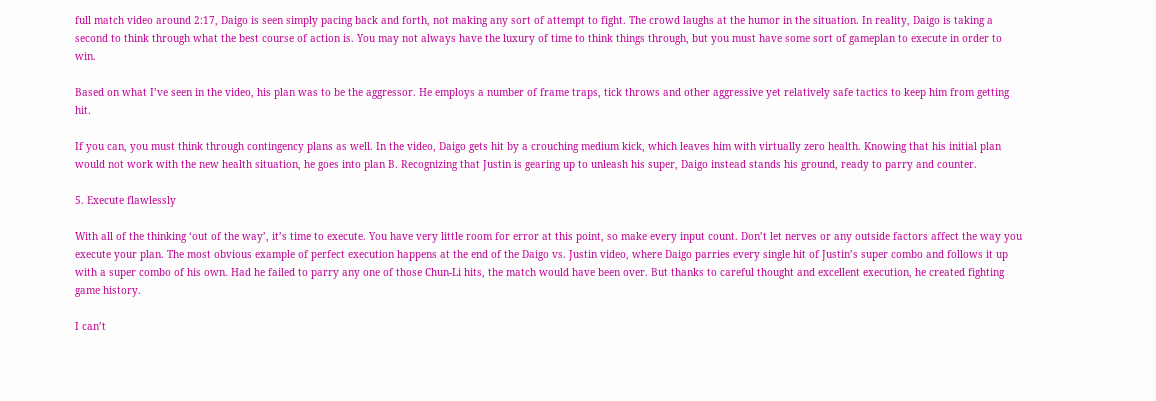full match video around 2:17, Daigo is seen simply pacing back and forth, not making any sort of attempt to fight. The crowd laughs at the humor in the situation. In reality, Daigo is taking a second to think through what the best course of action is. You may not always have the luxury of time to think things through, but you must have some sort of gameplan to execute in order to win.

Based on what I’ve seen in the video, his plan was to be the aggressor. He employs a number of frame traps, tick throws and other aggressive yet relatively safe tactics to keep him from getting hit.

If you can, you must think through contingency plans as well. In the video, Daigo gets hit by a crouching medium kick, which leaves him with virtually zero health. Knowing that his initial plan would not work with the new health situation, he goes into plan B. Recognizing that Justin is gearing up to unleash his super, Daigo instead stands his ground, ready to parry and counter.

5. Execute flawlessly

With all of the thinking ‘out of the way’, it’s time to execute. You have very little room for error at this point, so make every input count. Don’t let nerves or any outside factors affect the way you execute your plan. The most obvious example of perfect execution happens at the end of the Daigo vs. Justin video, where Daigo parries every single hit of Justin’s super combo and follows it up with a super combo of his own. Had he failed to parry any one of those Chun-Li hits, the match would have been over. But thanks to careful thought and excellent execution, he created fighting game history.

I can’t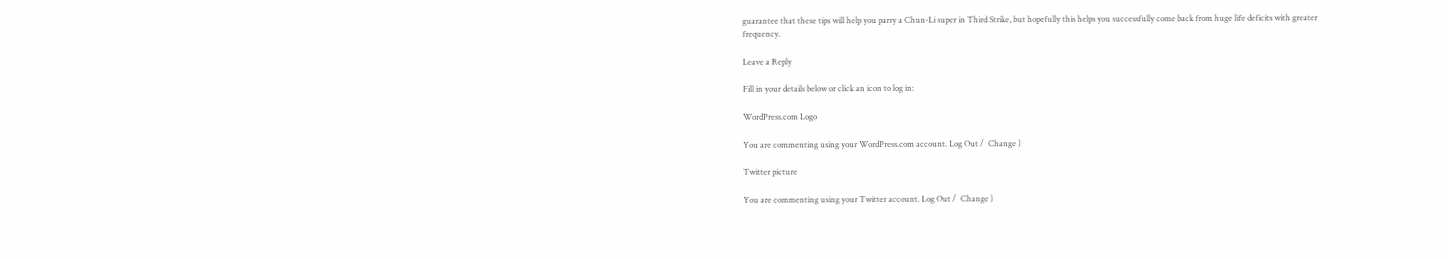guarantee that these tips will help you parry a Chun-Li super in Third Strike, but hopefully this helps you successfully come back from huge life deficits with greater frequency.

Leave a Reply

Fill in your details below or click an icon to log in:

WordPress.com Logo

You are commenting using your WordPress.com account. Log Out /  Change )

Twitter picture

You are commenting using your Twitter account. Log Out /  Change )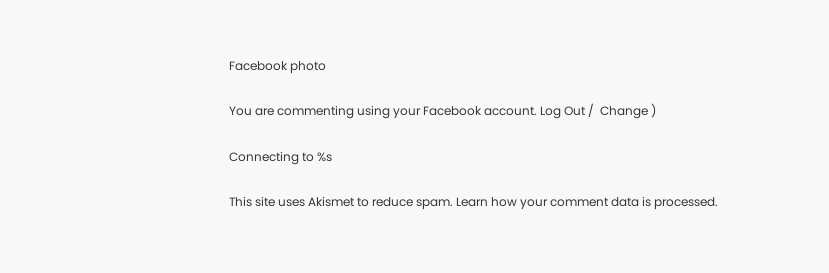Facebook photo

You are commenting using your Facebook account. Log Out /  Change )

Connecting to %s

This site uses Akismet to reduce spam. Learn how your comment data is processed.